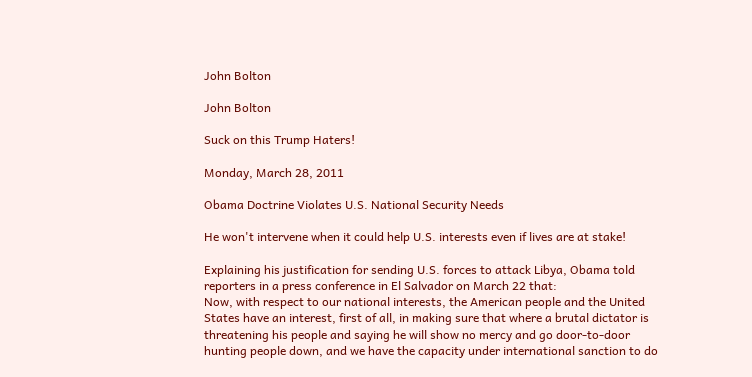John Bolton

John Bolton

Suck on this Trump Haters!

Monday, March 28, 2011

Obama Doctrine Violates U.S. National Security Needs

He won't intervene when it could help U.S. interests even if lives are at stake!

Explaining his justification for sending U.S. forces to attack Libya, Obama told reporters in a press conference in El Salvador on March 22 that:
Now, with respect to our national interests, the American people and the United States have an interest, first of all, in making sure that where a brutal dictator is threatening his people and saying he will show no mercy and go door-to-door hunting people down, and we have the capacity under international sanction to do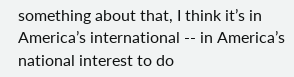something about that, I think it’s in America’s international -- in America’s national interest to do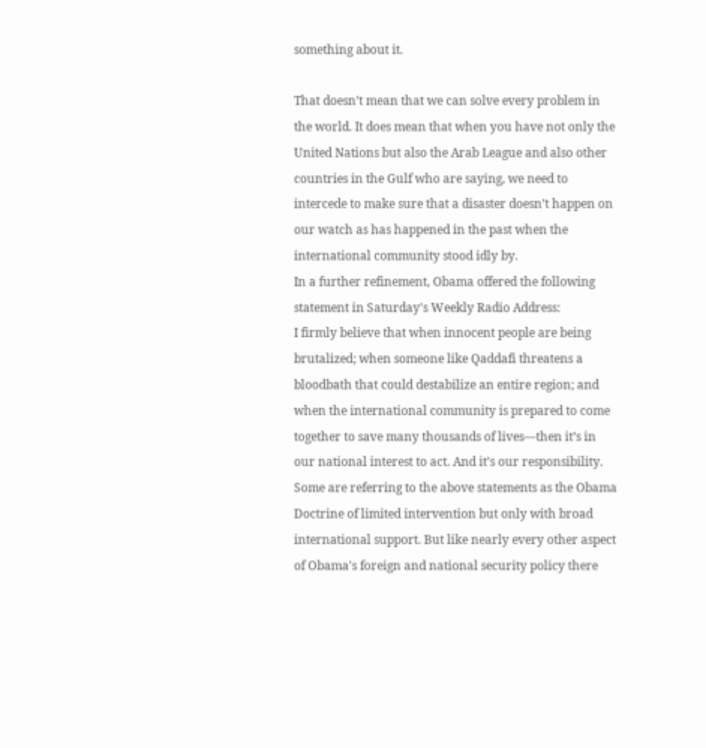something about it.

That doesn’t mean that we can solve every problem in the world. It does mean that when you have not only the United Nations but also the Arab League and also other countries in the Gulf who are saying, we need to intercede to make sure that a disaster doesn’t happen on our watch as has happened in the past when the international community stood idly by.
In a further refinement, Obama offered the following statement in Saturday's Weekly Radio Address:
I firmly believe that when innocent people are being brutalized; when someone like Qaddafi threatens a bloodbath that could destabilize an entire region; and when the international community is prepared to come together to save many thousands of lives—then it’s in our national interest to act. And it’s our responsibility.
Some are referring to the above statements as the Obama Doctrine of limited intervention but only with broad international support. But like nearly every other aspect of Obama's foreign and national security policy there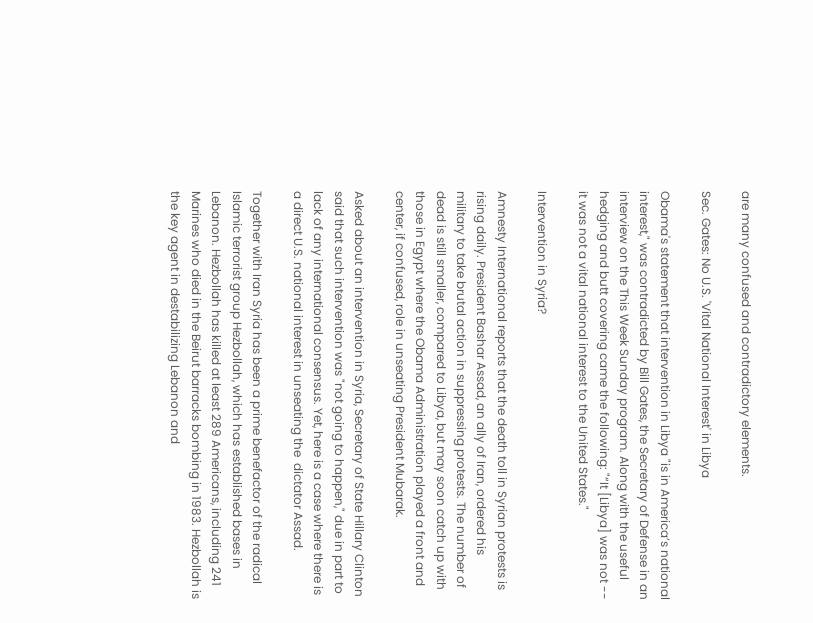are many confused and contradictory elements.

Sec. Gates: No U.S. 'Vital National Interest' in Libya

Obama's statement that intervention in Libya "is in America’s national interest," was contradicted by Bill Gates, the Secretary of Defense in an interview on the This Week Sunday program. Along with the useful hedging and butt covering came the following: "“It [Libya] was not -- it was not a vital national interest to the United States."

Intervention in Syria?

Amnesty International reports that the death toll in Syrian protests is rising daily. President Bashar Assad, an ally of Iran, ordered his military to take brutal action in suppressing protests. The number of dead is still smaller, compared to Libya, but may soon catch up with those in Egypt where the Obama Administration played a front and center, if confused, role in unseating President Mubarak.

Asked about an intervention in Syria, Secretary of State Hillary Clinton said that such intervention was "not going to happen," due in part to lack of any international consensus. Yet, here is a case where there is a direct U.S. national interest in unseating the  dictator Assad.

Together with Iran Syria has been a prime benefactor of the radical Islamic terrorist group Hezbollah, which has established bases in Lebanon. Hezbollah has killed at least 289 Americans, including 241 Marines who died in the Beirut barracks bombing in 1983. Hezbollah is the key agent in destabilizing Lebanon and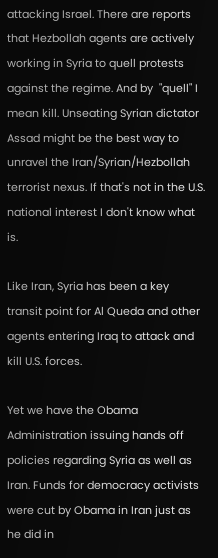attacking Israel. There are reports that Hezbollah agents are actively working in Syria to quell protests against the regime. And by  "quell" I mean kill. Unseating Syrian dictator Assad might be the best way to unravel the Iran/Syrian/Hezbollah terrorist nexus. If that's not in the U.S. national interest I don't know what is.

Like Iran, Syria has been a key transit point for Al Queda and other agents entering Iraq to attack and kill U.S. forces.

Yet we have the Obama Administration issuing hands off policies regarding Syria as well as Iran. Funds for democracy activists were cut by Obama in Iran just as he did in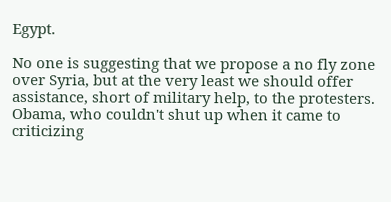Egypt.

No one is suggesting that we propose a no fly zone over Syria, but at the very least we should offer  assistance, short of military help, to the protesters. Obama, who couldn't shut up when it came to criticizing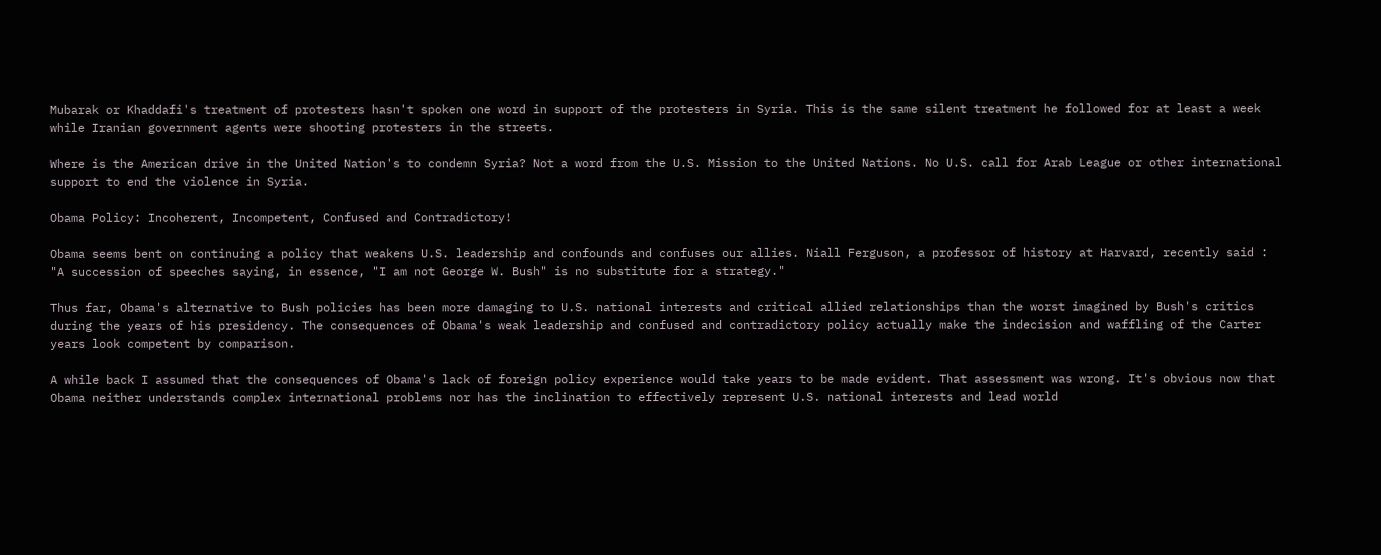Mubarak or Khaddafi's treatment of protesters hasn't spoken one word in support of the protesters in Syria. This is the same silent treatment he followed for at least a week while Iranian government agents were shooting protesters in the streets.

Where is the American drive in the United Nation's to condemn Syria? Not a word from the U.S. Mission to the United Nations. No U.S. call for Arab League or other international support to end the violence in Syria.

Obama Policy: Incoherent, Incompetent, Confused and Contradictory!

Obama seems bent on continuing a policy that weakens U.S. leadership and confounds and confuses our allies. Niall Ferguson, a professor of history at Harvard, recently said : "A succession of speeches saying, in essence, "I am not George W. Bush" is no substitute for a strategy."

Thus far, Obama's alternative to Bush policies has been more damaging to U.S. national interests and critical allied relationships than the worst imagined by Bush's critics during the years of his presidency. The consequences of Obama's weak leadership and confused and contradictory policy actually make the indecision and waffling of the Carter years look competent by comparison.

A while back I assumed that the consequences of Obama's lack of foreign policy experience would take years to be made evident. That assessment was wrong. It's obvious now that Obama neither understands complex international problems nor has the inclination to effectively represent U.S. national interests and lead world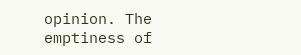opinion. The emptiness of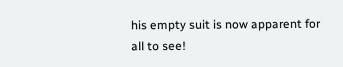his empty suit is now apparent for all to see!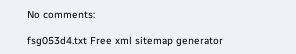No comments:

fsg053d4.txt Free xml sitemap generator